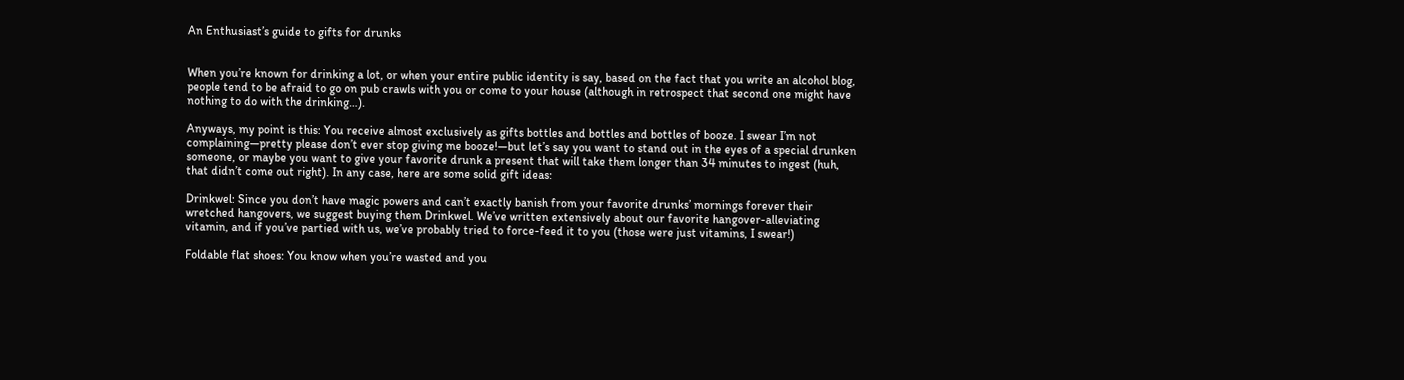An Enthusiast’s guide to gifts for drunks


When you’re known for drinking a lot, or when your entire public identity is say, based on the fact that you write an alcohol blog, people tend to be afraid to go on pub crawls with you or come to your house (although in retrospect that second one might have nothing to do with the drinking…).

Anyways, my point is this: You receive almost exclusively as gifts bottles and bottles and bottles of booze. I swear I’m not complaining—pretty please don’t ever stop giving me booze!—but let’s say you want to stand out in the eyes of a special drunken someone, or maybe you want to give your favorite drunk a present that will take them longer than 34 minutes to ingest (huh, that didn’t come out right). In any case, here are some solid gift ideas:

Drinkwel: Since you don’t have magic powers and can’t exactly banish from your favorite drunks’ mornings forever their wretched hangovers, we suggest buying them Drinkwel. We’ve written extensively about our favorite hangover-alleviating vitamin, and if you’ve partied with us, we’ve probably tried to force-feed it to you (those were just vitamins, I swear!)

Foldable flat shoes: You know when you’re wasted and you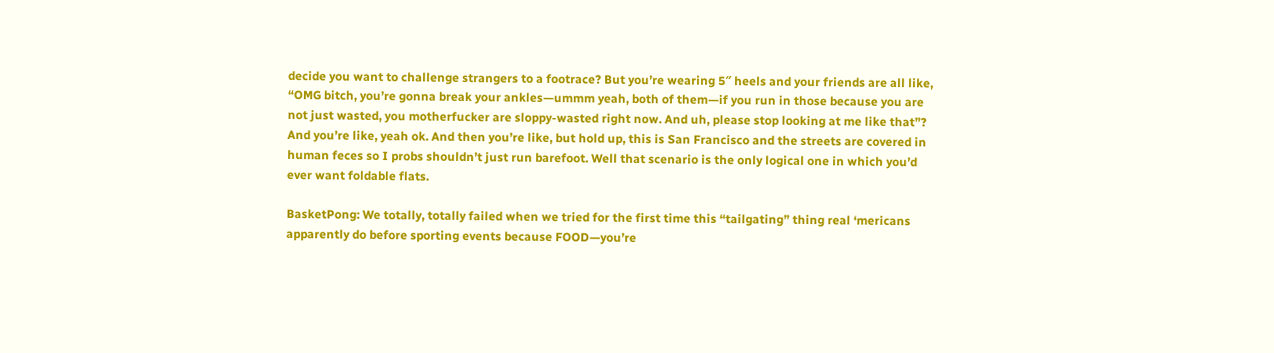decide you want to challenge strangers to a footrace? But you’re wearing 5″ heels and your friends are all like, “OMG bitch, you’re gonna break your ankles—ummm yeah, both of them—if you run in those because you are not just wasted, you motherfucker are sloppy-wasted right now. And uh, please stop looking at me like that”? And you’re like, yeah ok. And then you’re like, but hold up, this is San Francisco and the streets are covered in human feces so I probs shouldn’t just run barefoot. Well that scenario is the only logical one in which you’d ever want foldable flats.

BasketPong: We totally, totally failed when we tried for the first time this “tailgating” thing real ‘mericans apparently do before sporting events because FOOD—you’re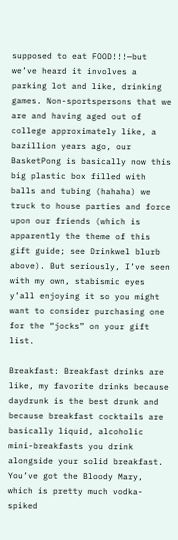supposed to eat FOOD!!!—but we’ve heard it involves a parking lot and like, drinking games. Non-sportspersons that we are and having aged out of college approximately like, a bazillion years ago, our BasketPong is basically now this big plastic box filled with balls and tubing (hahaha) we truck to house parties and force upon our friends (which is apparently the theme of this gift guide; see Drinkwel blurb above). But seriously, I’ve seen with my own, stabismic eyes y’all enjoying it so you might want to consider purchasing one for the “jocks” on your gift list.

Breakfast: Breakfast drinks are like, my favorite drinks because daydrunk is the best drunk and because breakfast cocktails are basically liquid, alcoholic mini-breakfasts you drink alongside your solid breakfast. You’ve got the Bloody Mary, which is pretty much vodka-spiked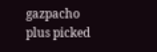gazpacho plus picked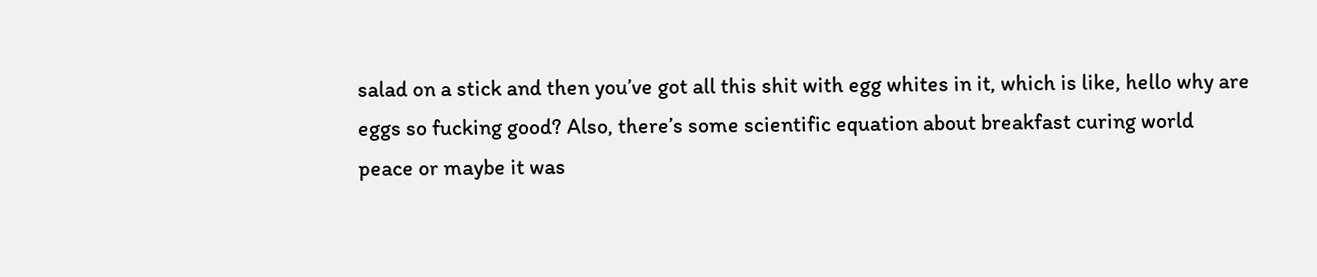salad on a stick and then you’ve got all this shit with egg whites in it, which is like, hello why are eggs so fucking good? Also, there’s some scientific equation about breakfast curing world peace or maybe it was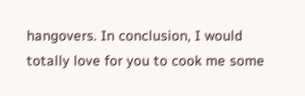hangovers. In conclusion, I would totally love for you to cook me some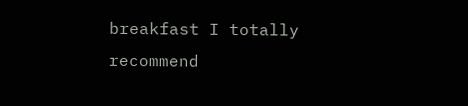breakfast I totally recommend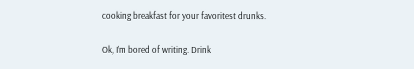cooking breakfast for your favoritest drunks.

Ok, I’m bored of writing. Drink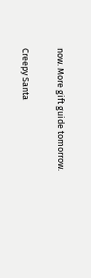now. More gift guide tomorrow.


Creepy Santa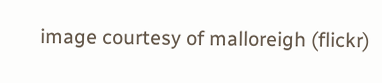image courtesy of malloreigh (flickr)